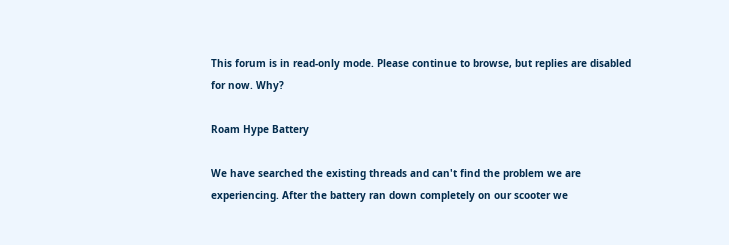This forum is in read-only mode. Please continue to browse, but replies are disabled for now. Why?

Roam Hype Battery

We have searched the existing threads and can't find the problem we are experiencing. After the battery ran down completely on our scooter we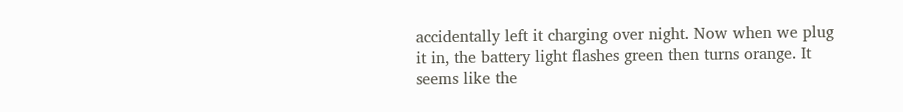accidentally left it charging over night. Now when we plug it in, the battery light flashes green then turns orange. It seems like the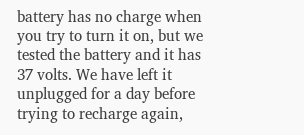battery has no charge when you try to turn it on, but we tested the battery and it has 37 volts. We have left it unplugged for a day before trying to recharge again,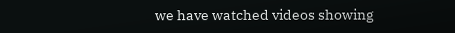we have watched videos showing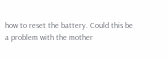how to reset the battery. Could this be a problem with the mother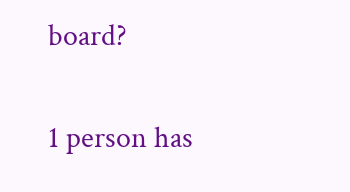board?

1 person has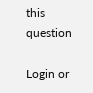this question

Login or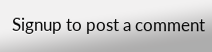Signup to post a comment